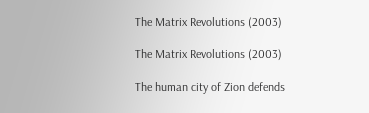The Matrix Revolutions (2003)

The Matrix Revolutions (2003)

The human city of Zion defends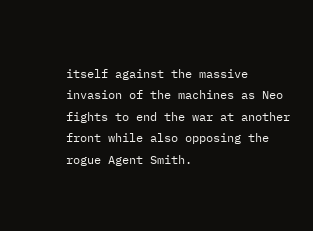itself against the massive invasion of the machines as Neo fights to end the war at another front while also opposing the rogue Agent Smith.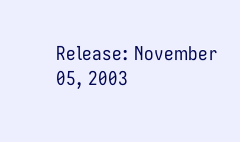Release: November 05, 2003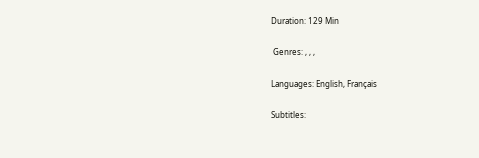Duration: 129 Min

 Genres: , , ,

Languages: English, Français

Subtitles: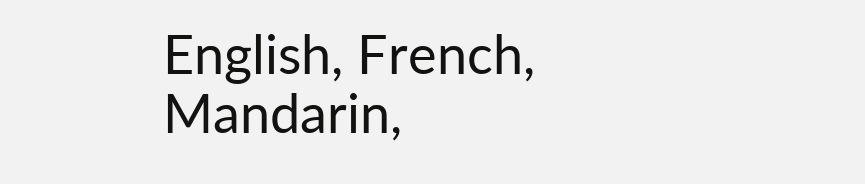English, French, Mandarin,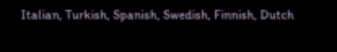Italian, Turkish, Spanish, Swedish, Finnish, Dutch